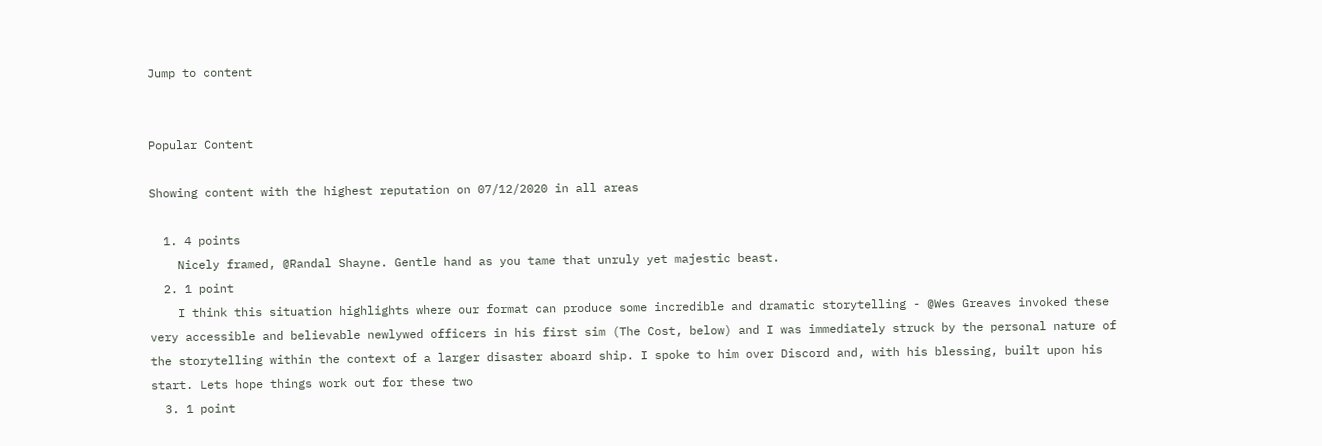Jump to content


Popular Content

Showing content with the highest reputation on 07/12/2020 in all areas

  1. 4 points
    Nicely framed, @Randal Shayne. Gentle hand as you tame that unruly yet majestic beast.
  2. 1 point
    I think this situation highlights where our format can produce some incredible and dramatic storytelling - @Wes Greaves invoked these very accessible and believable newlywed officers in his first sim (The Cost, below) and I was immediately struck by the personal nature of the storytelling within the context of a larger disaster aboard ship. I spoke to him over Discord and, with his blessing, built upon his start. Lets hope things work out for these two
  3. 1 point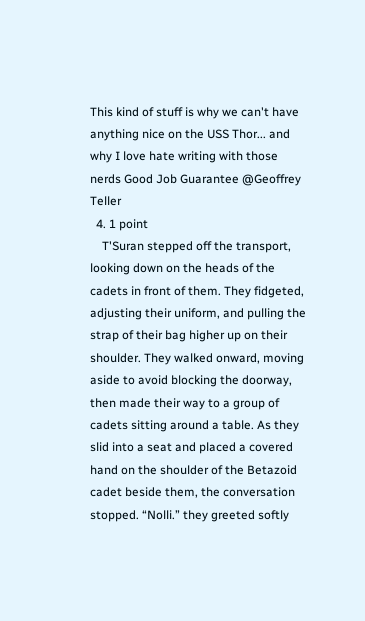This kind of stuff is why we can't have anything nice on the USS Thor... and why I love hate writing with those nerds Good Job Guarantee @Geoffrey Teller
  4. 1 point
    T'Suran stepped off the transport, looking down on the heads of the cadets in front of them. They fidgeted, adjusting their uniform, and pulling the strap of their bag higher up on their shoulder. They walked onward, moving aside to avoid blocking the doorway, then made their way to a group of cadets sitting around a table. As they slid into a seat and placed a covered hand on the shoulder of the Betazoid cadet beside them, the conversation stopped. “Nolli.” they greeted softly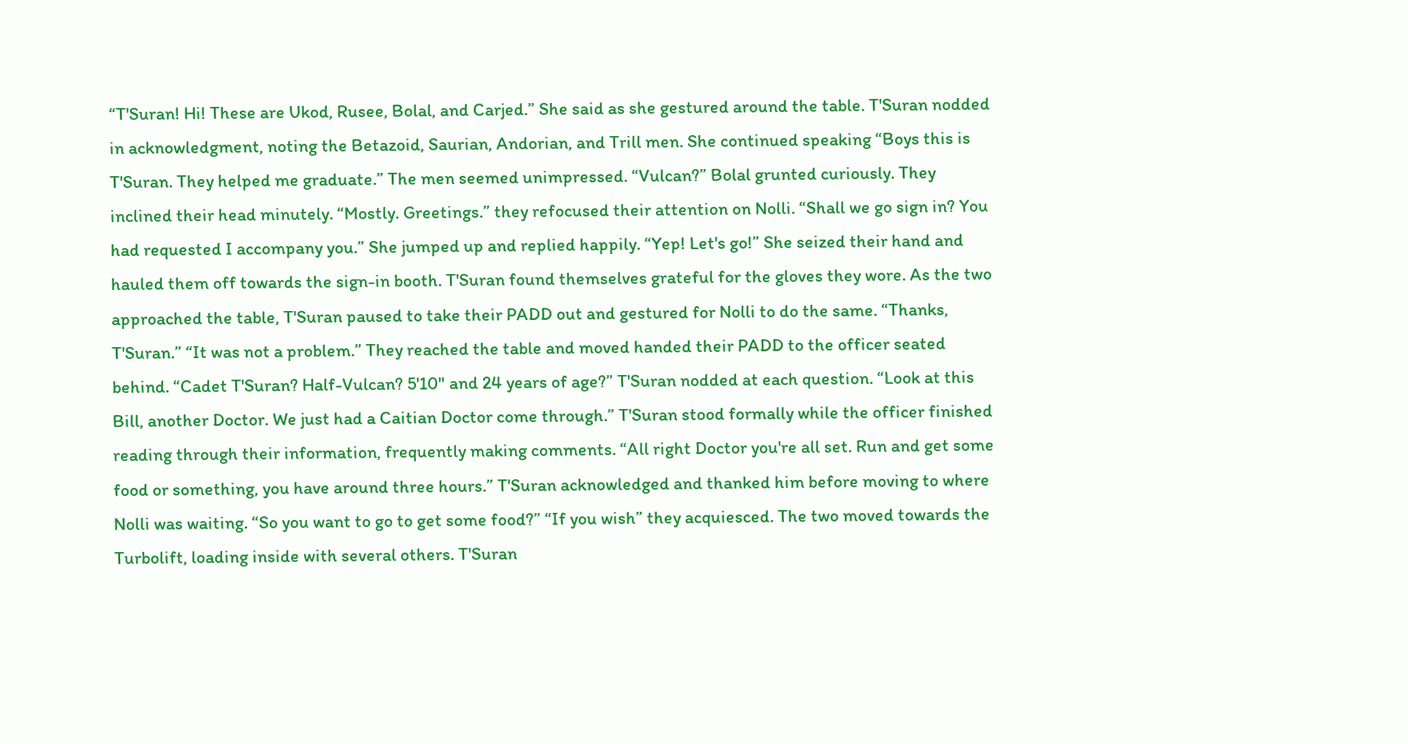“T'Suran! Hi! These are Ukod, Rusee, Bolal, and Carjed.” She said as she gestured around the table. T'Suran nodded in acknowledgment, noting the Betazoid, Saurian, Andorian, and Trill men. She continued speaking “Boys this is T'Suran. They helped me graduate.” The men seemed unimpressed. “Vulcan?” Bolal grunted curiously. They inclined their head minutely. “Mostly. Greetings.” they refocused their attention on Nolli. “Shall we go sign in? You had requested I accompany you.” She jumped up and replied happily. “Yep! Let's go!” She seized their hand and hauled them off towards the sign-in booth. T'Suran found themselves grateful for the gloves they wore. As the two approached the table, T'Suran paused to take their PADD out and gestured for Nolli to do the same. “Thanks, T'Suran.” “It was not a problem.” They reached the table and moved handed their PADD to the officer seated behind. “Cadet T'Suran? Half-Vulcan? 5'10" and 24 years of age?” T'Suran nodded at each question. “Look at this Bill, another Doctor. We just had a Caitian Doctor come through.” T'Suran stood formally while the officer finished reading through their information, frequently making comments. “All right Doctor you're all set. Run and get some food or something, you have around three hours.” T'Suran acknowledged and thanked him before moving to where Nolli was waiting. “So you want to go to get some food?” “If you wish” they acquiesced. The two moved towards the Turbolift, loading inside with several others. T'Suran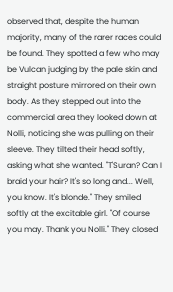observed that, despite the human majority, many of the rarer races could be found. They spotted a few who may be Vulcan judging by the pale skin and straight posture mirrored on their own body. As they stepped out into the commercial area they looked down at Nolli, noticing she was pulling on their sleeve. They tilted their head softly, asking what she wanted. "T'Suran? Can I braid your hair? It's so long and... Well, you know. It's blonde." They smiled softly at the excitable girl. "Of course you may. Thank you Nolli." They closed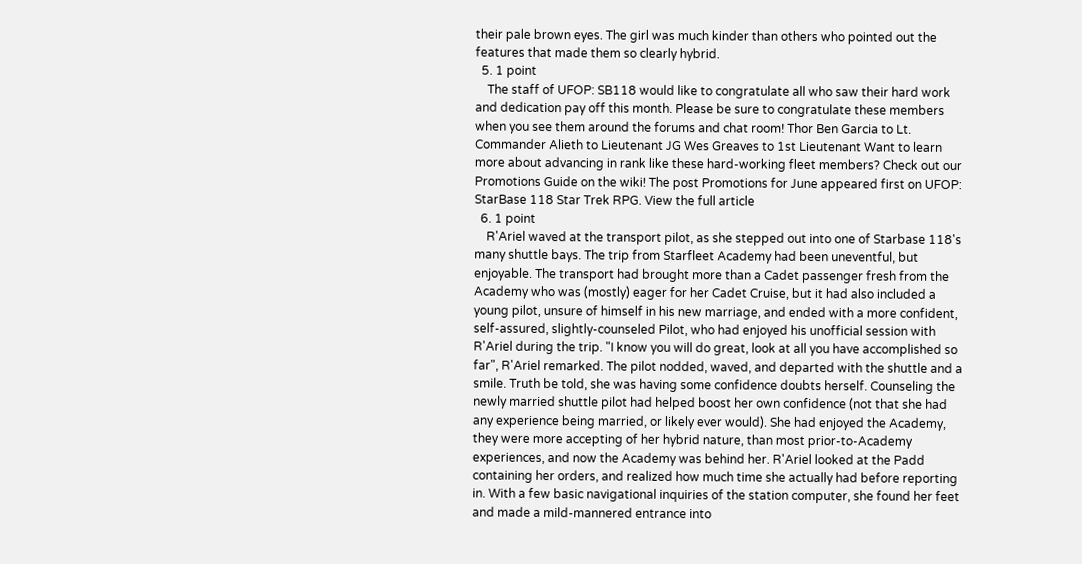their pale brown eyes. The girl was much kinder than others who pointed out the features that made them so clearly hybrid.
  5. 1 point
    The staff of UFOP: SB118 would like to congratulate all who saw their hard work and dedication pay off this month. Please be sure to congratulate these members when you see them around the forums and chat room! Thor Ben Garcia to Lt. Commander Alieth to Lieutenant JG Wes Greaves to 1st Lieutenant Want to learn more about advancing in rank like these hard-working fleet members? Check out our Promotions Guide on the wiki! The post Promotions for June appeared first on UFOP: StarBase 118 Star Trek RPG. View the full article
  6. 1 point
    R'Ariel waved at the transport pilot, as she stepped out into one of Starbase 118's many shuttle bays. The trip from Starfleet Academy had been uneventful, but enjoyable. The transport had brought more than a Cadet passenger fresh from the Academy who was (mostly) eager for her Cadet Cruise, but it had also included a young pilot, unsure of himself in his new marriage, and ended with a more confident, self-assured, slightly-counseled Pilot, who had enjoyed his unofficial session with R'Ariel during the trip. "I know you will do great, look at all you have accomplished so far", R'Ariel remarked. The pilot nodded, waved, and departed with the shuttle and a smile. Truth be told, she was having some confidence doubts herself. Counseling the newly married shuttle pilot had helped boost her own confidence (not that she had any experience being married, or likely ever would). She had enjoyed the Academy, they were more accepting of her hybrid nature, than most prior-to-Academy experiences, and now the Academy was behind her. R'Ariel looked at the Padd containing her orders, and realized how much time she actually had before reporting in. With a few basic navigational inquiries of the station computer, she found her feet and made a mild-mannered entrance into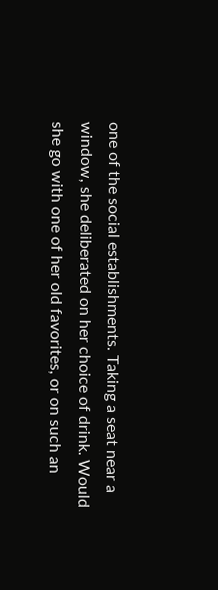one of the social establishments. Taking a seat near a window, she deliberated on her choice of drink. Would she go with one of her old favorites, or on such an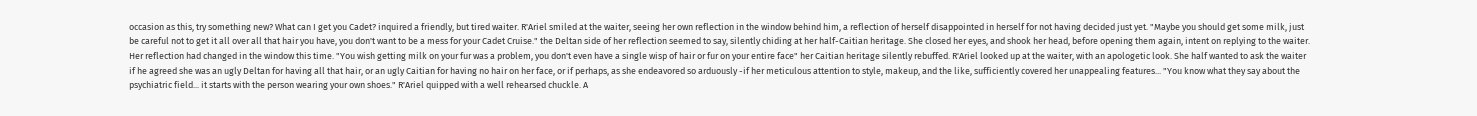occasion as this, try something new? What can I get you Cadet? inquired a friendly, but tired waiter. R'Ariel smiled at the waiter, seeing her own reflection in the window behind him, a reflection of herself disappointed in herself for not having decided just yet. "Maybe you should get some milk, just be careful not to get it all over all that hair you have, you don't want to be a mess for your Cadet Cruise." the Deltan side of her reflection seemed to say, silently chiding at her half-Caitian heritage. She closed her eyes, and shook her head, before opening them again, intent on replying to the waiter. Her reflection had changed in the window this time. "You wish getting milk on your fur was a problem, you don't even have a single wisp of hair or fur on your entire face" her Caitian heritage silently rebuffed. R'Ariel looked up at the waiter, with an apologetic look. She half wanted to ask the waiter if he agreed she was an ugly Deltan for having all that hair, or an ugly Caitian for having no hair on her face, or if perhaps, as she endeavored so arduously -if her meticulous attention to style, makeup, and the like, sufficiently covered her unappealing features... "You know what they say about the psychiatric field... it starts with the person wearing your own shoes." R'Ariel quipped with a well rehearsed chuckle. A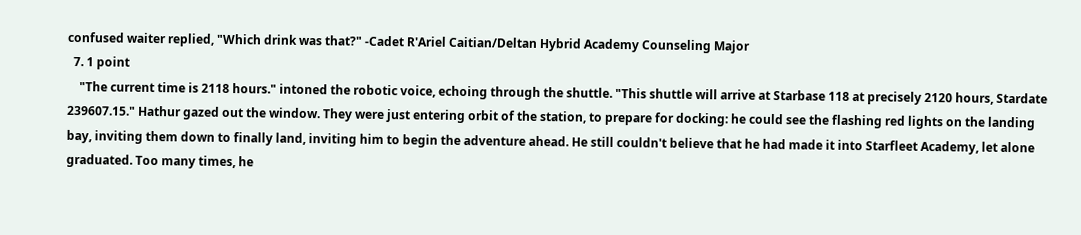confused waiter replied, "Which drink was that?" -Cadet R'Ariel Caitian/Deltan Hybrid Academy Counseling Major
  7. 1 point
    "The current time is 2118 hours." intoned the robotic voice, echoing through the shuttle. "This shuttle will arrive at Starbase 118 at precisely 2120 hours, Stardate 239607.15." Hathur gazed out the window. They were just entering orbit of the station, to prepare for docking: he could see the flashing red lights on the landing bay, inviting them down to finally land, inviting him to begin the adventure ahead. He still couldn't believe that he had made it into Starfleet Academy, let alone graduated. Too many times, he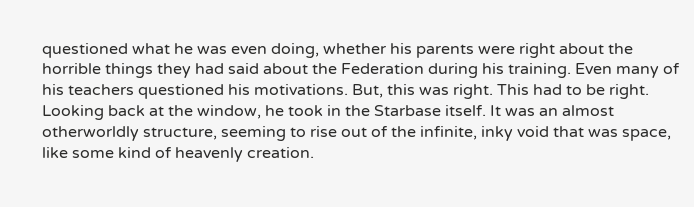questioned what he was even doing, whether his parents were right about the horrible things they had said about the Federation during his training. Even many of his teachers questioned his motivations. But, this was right. This had to be right. Looking back at the window, he took in the Starbase itself. It was an almost otherworldly structure, seeming to rise out of the infinite, inky void that was space, like some kind of heavenly creation.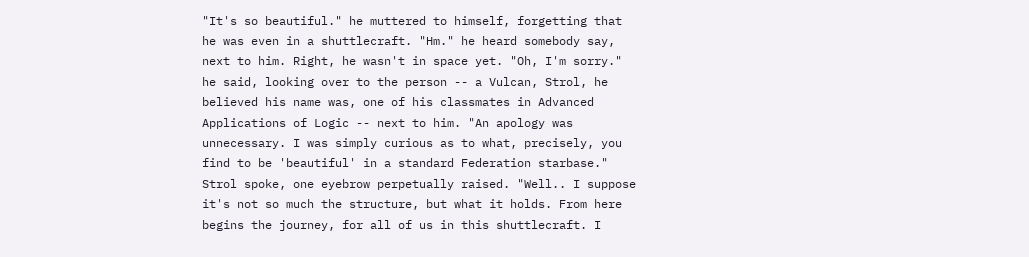"It's so beautiful." he muttered to himself, forgetting that he was even in a shuttlecraft. "Hm." he heard somebody say, next to him. Right, he wasn't in space yet. "Oh, I'm sorry." he said, looking over to the person -- a Vulcan, Strol, he believed his name was, one of his classmates in Advanced Applications of Logic -- next to him. "An apology was unnecessary. I was simply curious as to what, precisely, you find to be 'beautiful' in a standard Federation starbase." Strol spoke, one eyebrow perpetually raised. "Well.. I suppose it's not so much the structure, but what it holds. From here begins the journey, for all of us in this shuttlecraft. I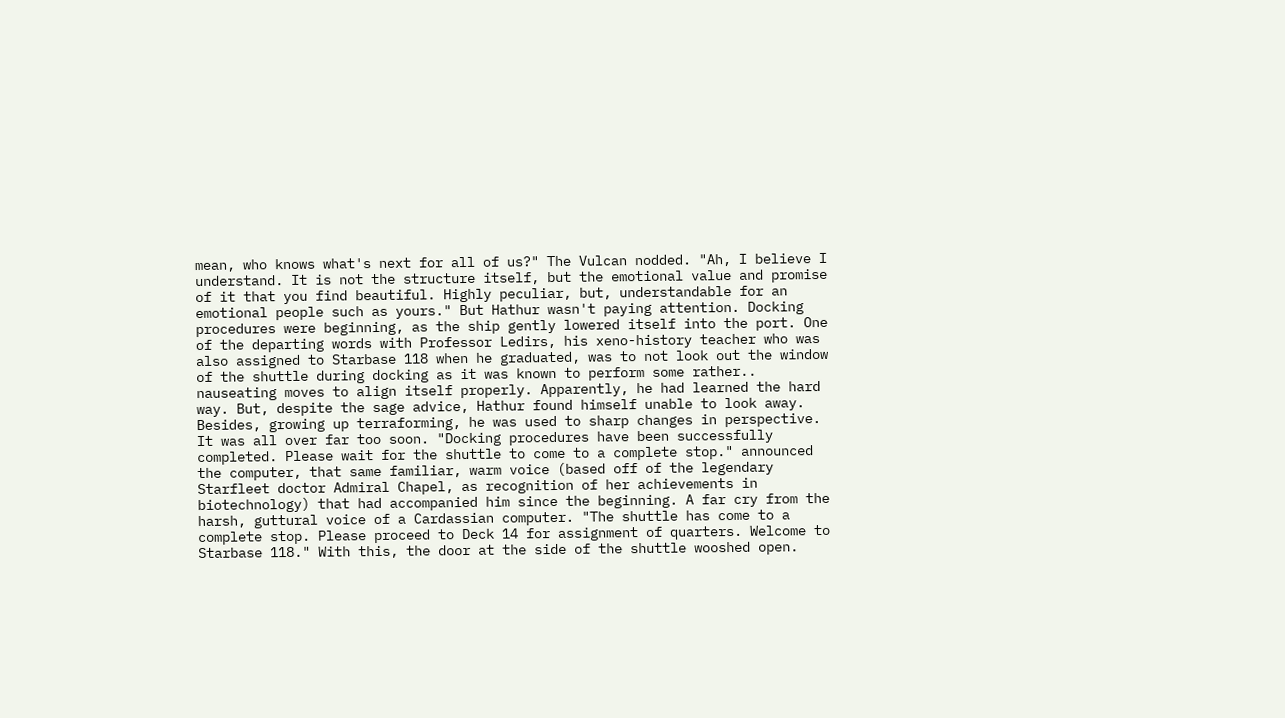mean, who knows what's next for all of us?" The Vulcan nodded. "Ah, I believe I understand. It is not the structure itself, but the emotional value and promise of it that you find beautiful. Highly peculiar, but, understandable for an emotional people such as yours." But Hathur wasn't paying attention. Docking procedures were beginning, as the ship gently lowered itself into the port. One of the departing words with Professor Ledirs, his xeno-history teacher who was also assigned to Starbase 118 when he graduated, was to not look out the window of the shuttle during docking as it was known to perform some rather.. nauseating moves to align itself properly. Apparently, he had learned the hard way. But, despite the sage advice, Hathur found himself unable to look away. Besides, growing up terraforming, he was used to sharp changes in perspective. It was all over far too soon. "Docking procedures have been successfully completed. Please wait for the shuttle to come to a complete stop." announced the computer, that same familiar, warm voice (based off of the legendary Starfleet doctor Admiral Chapel, as recognition of her achievements in biotechnology) that had accompanied him since the beginning. A far cry from the harsh, guttural voice of a Cardassian computer. "The shuttle has come to a complete stop. Please proceed to Deck 14 for assignment of quarters. Welcome to Starbase 118." With this, the door at the side of the shuttle wooshed open.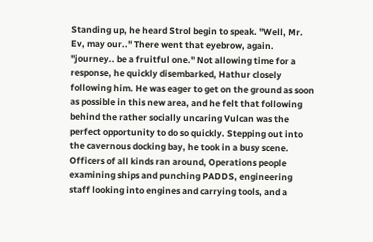Standing up, he heard Strol begin to speak. "Well, Mr. Ev, may our.." There went that eyebrow, again. "journey.. be a fruitful one." Not allowing time for a response, he quickly disembarked, Hathur closely following him. He was eager to get on the ground as soon as possible in this new area, and he felt that following behind the rather socially uncaring Vulcan was the perfect opportunity to do so quickly. Stepping out into the cavernous docking bay, he took in a busy scene. Officers of all kinds ran around, Operations people examining ships and punching PADDS, engineering staff looking into engines and carrying tools, and a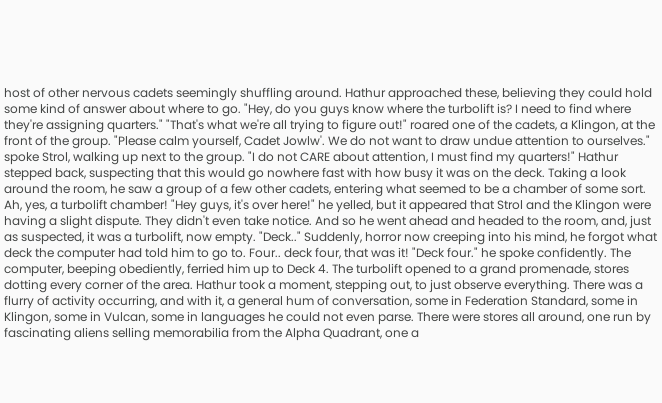host of other nervous cadets seemingly shuffling around. Hathur approached these, believing they could hold some kind of answer about where to go. "Hey, do you guys know where the turbolift is? I need to find where they're assigning quarters." "That's what we're all trying to figure out!" roared one of the cadets, a Klingon, at the front of the group. "Please calm yourself, Cadet Jowlw'. We do not want to draw undue attention to ourselves." spoke Strol, walking up next to the group. "I do not CARE about attention, I must find my quarters!" Hathur stepped back, suspecting that this would go nowhere fast with how busy it was on the deck. Taking a look around the room, he saw a group of a few other cadets, entering what seemed to be a chamber of some sort. Ah, yes, a turbolift chamber! "Hey guys, it's over here!" he yelled, but it appeared that Strol and the Klingon were having a slight dispute. They didn't even take notice. And so he went ahead and headed to the room, and, just as suspected, it was a turbolift, now empty. "Deck.." Suddenly, horror now creeping into his mind, he forgot what deck the computer had told him to go to. Four.. deck four, that was it! "Deck four." he spoke confidently. The computer, beeping obediently, ferried him up to Deck 4. The turbolift opened to a grand promenade, stores dotting every corner of the area. Hathur took a moment, stepping out, to just observe everything. There was a flurry of activity occurring, and with it, a general hum of conversation, some in Federation Standard, some in Klingon, some in Vulcan, some in languages he could not even parse. There were stores all around, one run by fascinating aliens selling memorabilia from the Alpha Quadrant, one a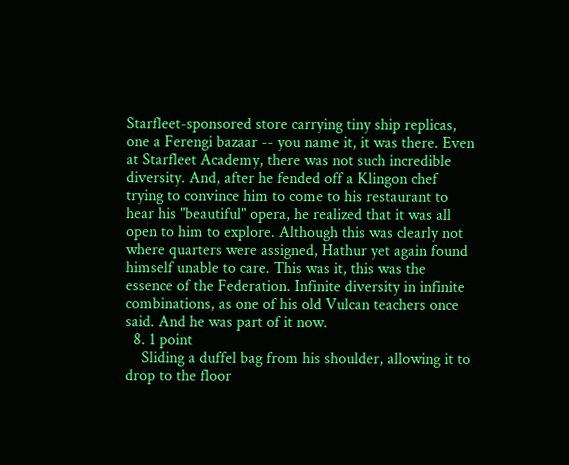Starfleet-sponsored store carrying tiny ship replicas, one a Ferengi bazaar -- you name it, it was there. Even at Starfleet Academy, there was not such incredible diversity. And, after he fended off a Klingon chef trying to convince him to come to his restaurant to hear his "beautiful" opera, he realized that it was all open to him to explore. Although this was clearly not where quarters were assigned, Hathur yet again found himself unable to care. This was it, this was the essence of the Federation. Infinite diversity in infinite combinations, as one of his old Vulcan teachers once said. And he was part of it now.
  8. 1 point
    Sliding a duffel bag from his shoulder, allowing it to drop to the floor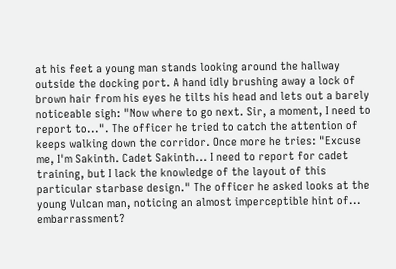at his feet a young man stands looking around the hallway outside the docking port. A hand idly brushing away a lock of brown hair from his eyes he tilts his head and lets out a barely noticeable sigh: "Now where to go next. Sir, a moment, I need to report to...". The officer he tried to catch the attention of keeps walking down the corridor. Once more he tries: "Excuse me, I'm Sakinth. Cadet Sakinth... I need to report for cadet training, but I lack the knowledge of the layout of this particular starbase design." The officer he asked looks at the young Vulcan man, noticing an almost imperceptible hint of... embarrassment?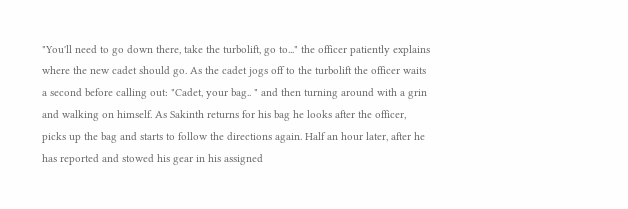"You'll need to go down there, take the turbolift, go to..." the officer patiently explains where the new cadet should go. As the cadet jogs off to the turbolift the officer waits a second before calling out: "Cadet, your bag.. " and then turning around with a grin and walking on himself. As Sakinth returns for his bag he looks after the officer, picks up the bag and starts to follow the directions again. Half an hour later, after he has reported and stowed his gear in his assigned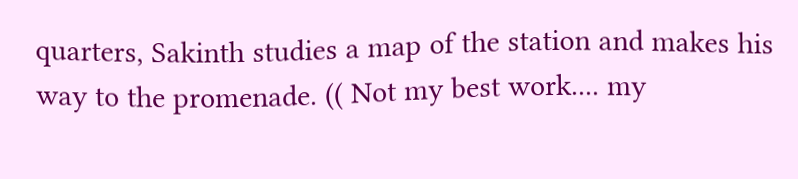quarters, Sakinth studies a map of the station and makes his way to the promenade. (( Not my best work.... my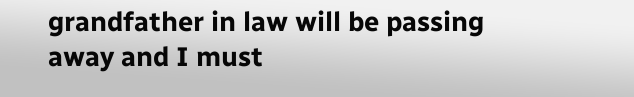grandfather in law will be passing away and I must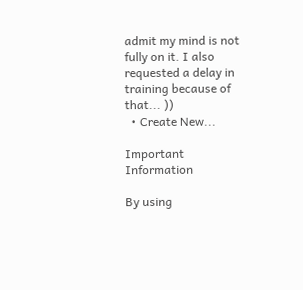admit my mind is not fully on it. I also requested a delay in training because of that... ))
  • Create New...

Important Information

By using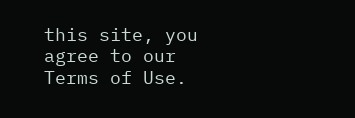this site, you agree to our Terms of Use.